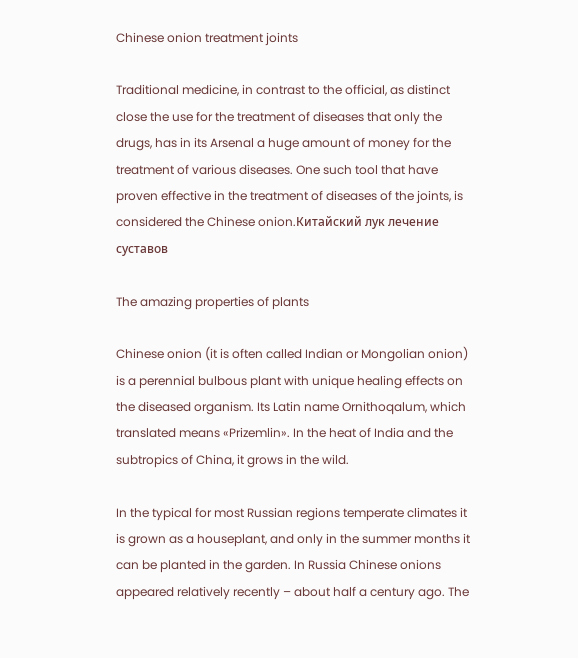Chinese onion treatment joints

Traditional medicine, in contrast to the official, as distinct close the use for the treatment of diseases that only the drugs, has in its Arsenal a huge amount of money for the treatment of various diseases. One such tool that have proven effective in the treatment of diseases of the joints, is considered the Chinese onion.Китайский лук лечение суставов

The amazing properties of plants

Chinese onion (it is often called Indian or Mongolian onion) is a perennial bulbous plant with unique healing effects on the diseased organism. Its Latin name Ornithoqalum, which translated means «Prizemlin». In the heat of India and the subtropics of China, it grows in the wild.

In the typical for most Russian regions temperate climates it is grown as a houseplant, and only in the summer months it can be planted in the garden. In Russia Chinese onions appeared relatively recently – about half a century ago. The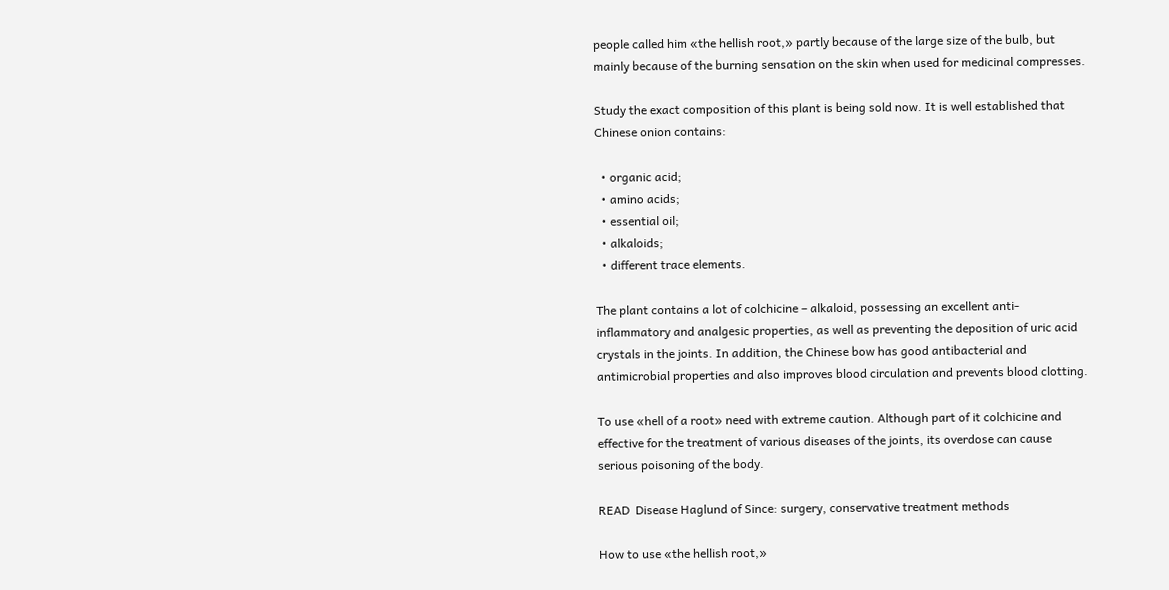people called him «the hellish root,» partly because of the large size of the bulb, but mainly because of the burning sensation on the skin when used for medicinal compresses.

Study the exact composition of this plant is being sold now. It is well established that Chinese onion contains:

  • organic acid;
  • amino acids;
  • essential oil;
  • alkaloids;
  • different trace elements.

The plant contains a lot of colchicine – alkaloid, possessing an excellent anti-inflammatory and analgesic properties, as well as preventing the deposition of uric acid crystals in the joints. In addition, the Chinese bow has good antibacterial and antimicrobial properties and also improves blood circulation and prevents blood clotting.

To use «hell of a root» need with extreme caution. Although part of it colchicine and effective for the treatment of various diseases of the joints, its overdose can cause serious poisoning of the body.

READ  Disease Haglund of Since: surgery, conservative treatment methods

How to use «the hellish root,»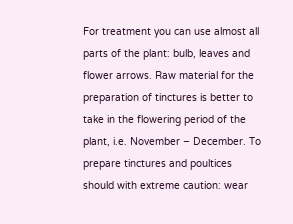For treatment you can use almost all parts of the plant: bulb, leaves and flower arrows. Raw material for the preparation of tinctures is better to take in the flowering period of the plant, i.e. November – December. To prepare tinctures and poultices should with extreme caution: wear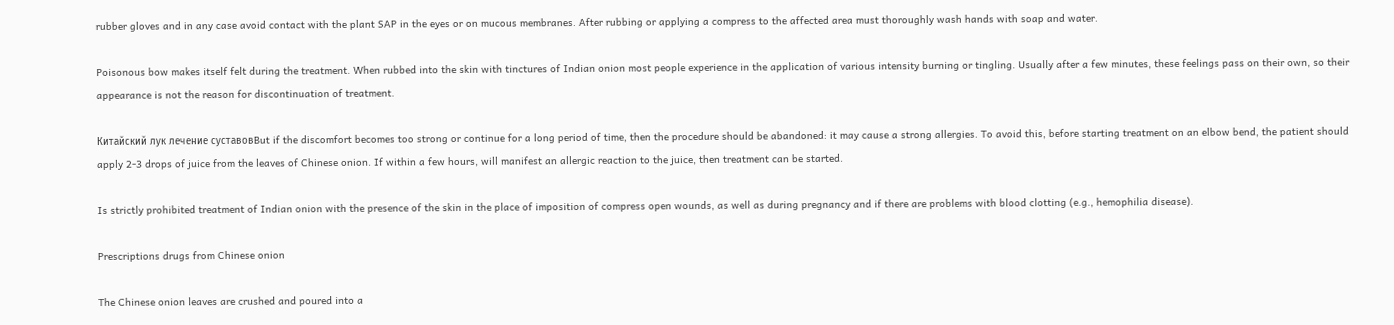rubber gloves and in any case avoid contact with the plant SAP in the eyes or on mucous membranes. After rubbing or applying a compress to the affected area must thoroughly wash hands with soap and water.

Poisonous bow makes itself felt during the treatment. When rubbed into the skin with tinctures of Indian onion most people experience in the application of various intensity burning or tingling. Usually after a few minutes, these feelings pass on their own, so their appearance is not the reason for discontinuation of treatment.

Китайский лук лечение суставовBut if the discomfort becomes too strong or continue for a long period of time, then the procedure should be abandoned: it may cause a strong allergies. To avoid this, before starting treatment on an elbow bend, the patient should apply 2-3 drops of juice from the leaves of Chinese onion. If within a few hours, will manifest an allergic reaction to the juice, then treatment can be started.

Is strictly prohibited treatment of Indian onion with the presence of the skin in the place of imposition of compress open wounds, as well as during pregnancy and if there are problems with blood clotting (e.g., hemophilia disease).

Prescriptions drugs from Chinese onion

The Chinese onion leaves are crushed and poured into a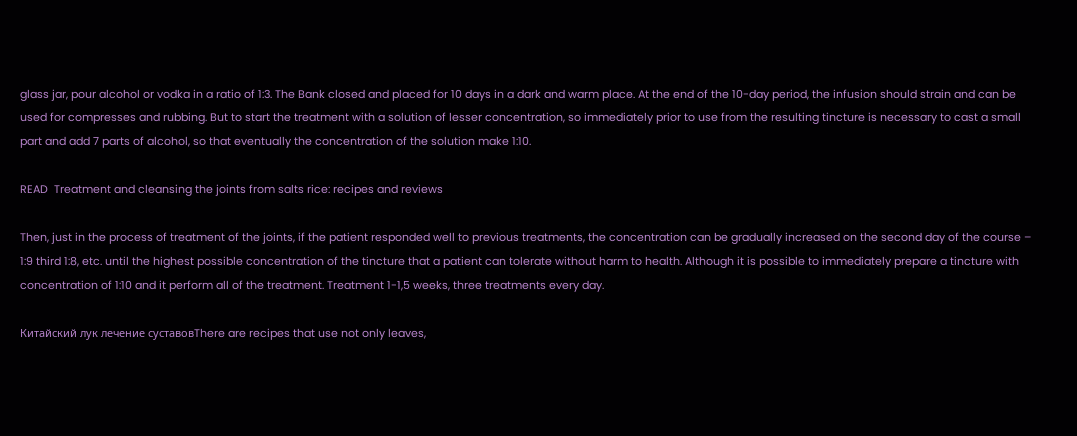glass jar, pour alcohol or vodka in a ratio of 1:3. The Bank closed and placed for 10 days in a dark and warm place. At the end of the 10-day period, the infusion should strain and can be used for compresses and rubbing. But to start the treatment with a solution of lesser concentration, so immediately prior to use from the resulting tincture is necessary to cast a small part and add 7 parts of alcohol, so that eventually the concentration of the solution make 1:10.

READ  Treatment and cleansing the joints from salts rice: recipes and reviews

Then, just in the process of treatment of the joints, if the patient responded well to previous treatments, the concentration can be gradually increased on the second day of the course – 1:9 third 1:8, etc. until the highest possible concentration of the tincture that a patient can tolerate without harm to health. Although it is possible to immediately prepare a tincture with concentration of 1:10 and it perform all of the treatment. Treatment 1-1,5 weeks, three treatments every day.

Китайский лук лечение суставовThere are recipes that use not only leaves,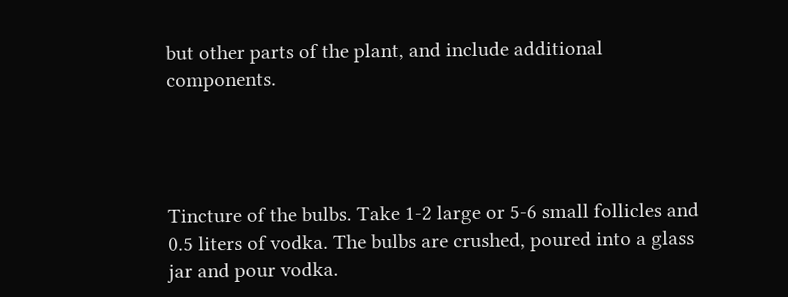but other parts of the plant, and include additional components.




Tincture of the bulbs. Take 1-2 large or 5-6 small follicles and 0.5 liters of vodka. The bulbs are crushed, poured into a glass jar and pour vodka.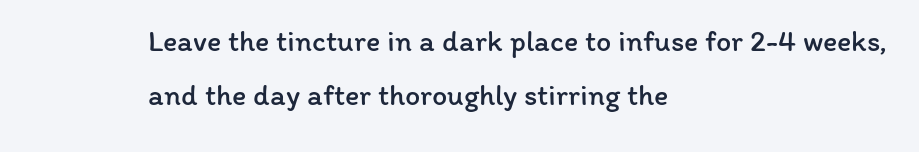Leave the tincture in a dark place to infuse for 2-4 weeks, and the day after thoroughly stirring the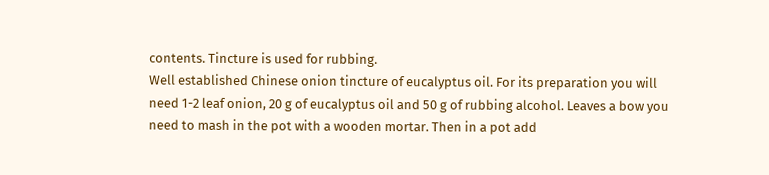contents. Tincture is used for rubbing.
Well established Chinese onion tincture of eucalyptus oil. For its preparation you will need 1-2 leaf onion, 20 g of eucalyptus oil and 50 g of rubbing alcohol. Leaves a bow you need to mash in the pot with a wooden mortar. Then in a pot add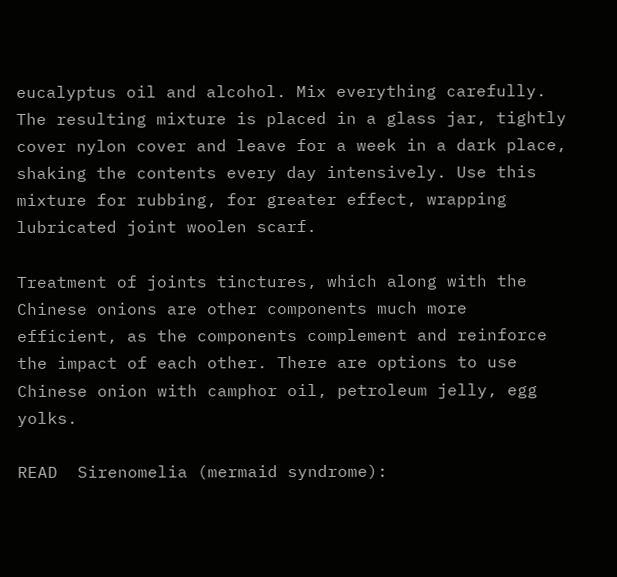eucalyptus oil and alcohol. Mix everything carefully. The resulting mixture is placed in a glass jar, tightly cover nylon cover and leave for a week in a dark place, shaking the contents every day intensively. Use this mixture for rubbing, for greater effect, wrapping lubricated joint woolen scarf.

Treatment of joints tinctures, which along with the Chinese onions are other components much more efficient, as the components complement and reinforce the impact of each other. There are options to use Chinese onion with camphor oil, petroleum jelly, egg yolks.

READ  Sirenomelia (mermaid syndrome):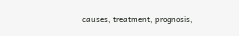causes, treatment, prognosis,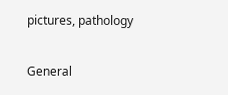pictures, pathology

General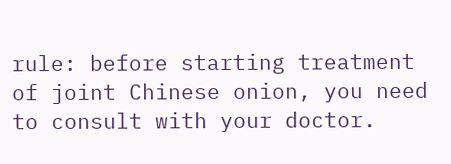rule: before starting treatment of joint Chinese onion, you need to consult with your doctor.